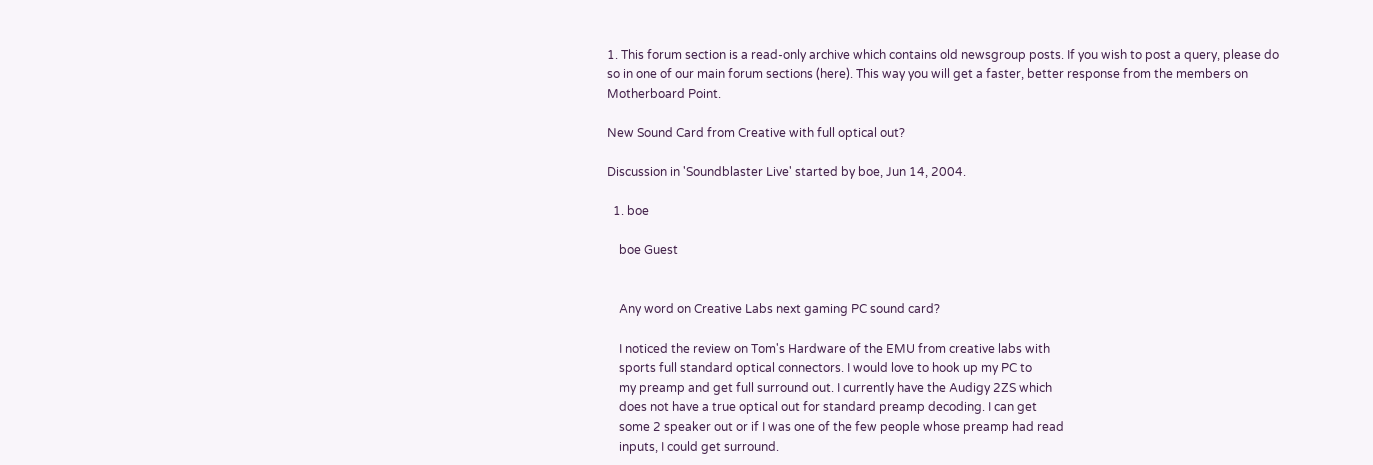1. This forum section is a read-only archive which contains old newsgroup posts. If you wish to post a query, please do so in one of our main forum sections (here). This way you will get a faster, better response from the members on Motherboard Point.

New Sound Card from Creative with full optical out?

Discussion in 'Soundblaster Live' started by boe, Jun 14, 2004.

  1. boe

    boe Guest


    Any word on Creative Labs next gaming PC sound card?

    I noticed the review on Tom's Hardware of the EMU from creative labs with
    sports full standard optical connectors. I would love to hook up my PC to
    my preamp and get full surround out. I currently have the Audigy 2ZS which
    does not have a true optical out for standard preamp decoding. I can get
    some 2 speaker out or if I was one of the few people whose preamp had read
    inputs, I could get surround.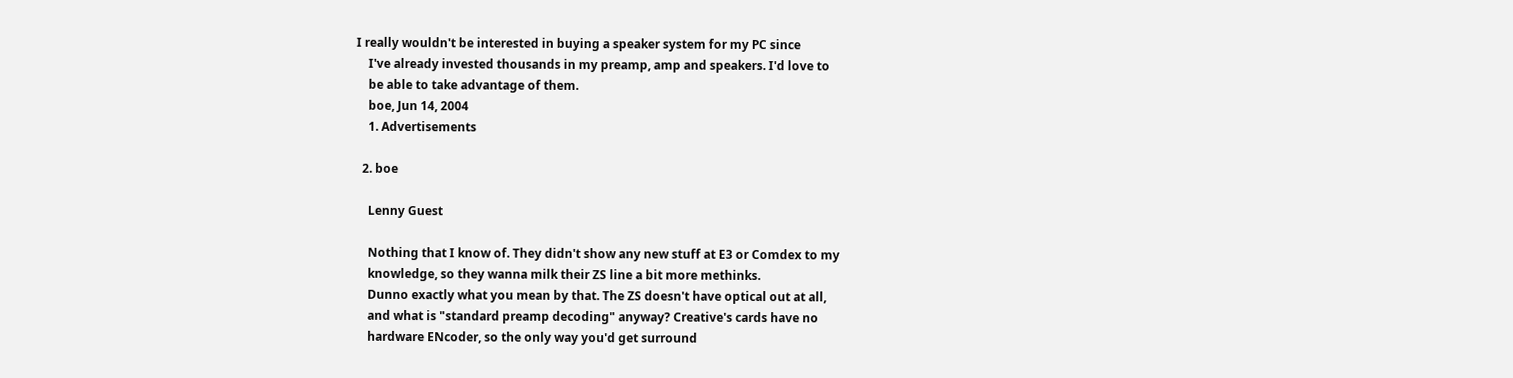I really wouldn't be interested in buying a speaker system for my PC since
    I've already invested thousands in my preamp, amp and speakers. I'd love to
    be able to take advantage of them.
    boe, Jun 14, 2004
    1. Advertisements

  2. boe

    Lenny Guest

    Nothing that I know of. They didn't show any new stuff at E3 or Comdex to my
    knowledge, so they wanna milk their ZS line a bit more methinks.
    Dunno exactly what you mean by that. The ZS doesn't have optical out at all,
    and what is "standard preamp decoding" anyway? Creative's cards have no
    hardware ENcoder, so the only way you'd get surround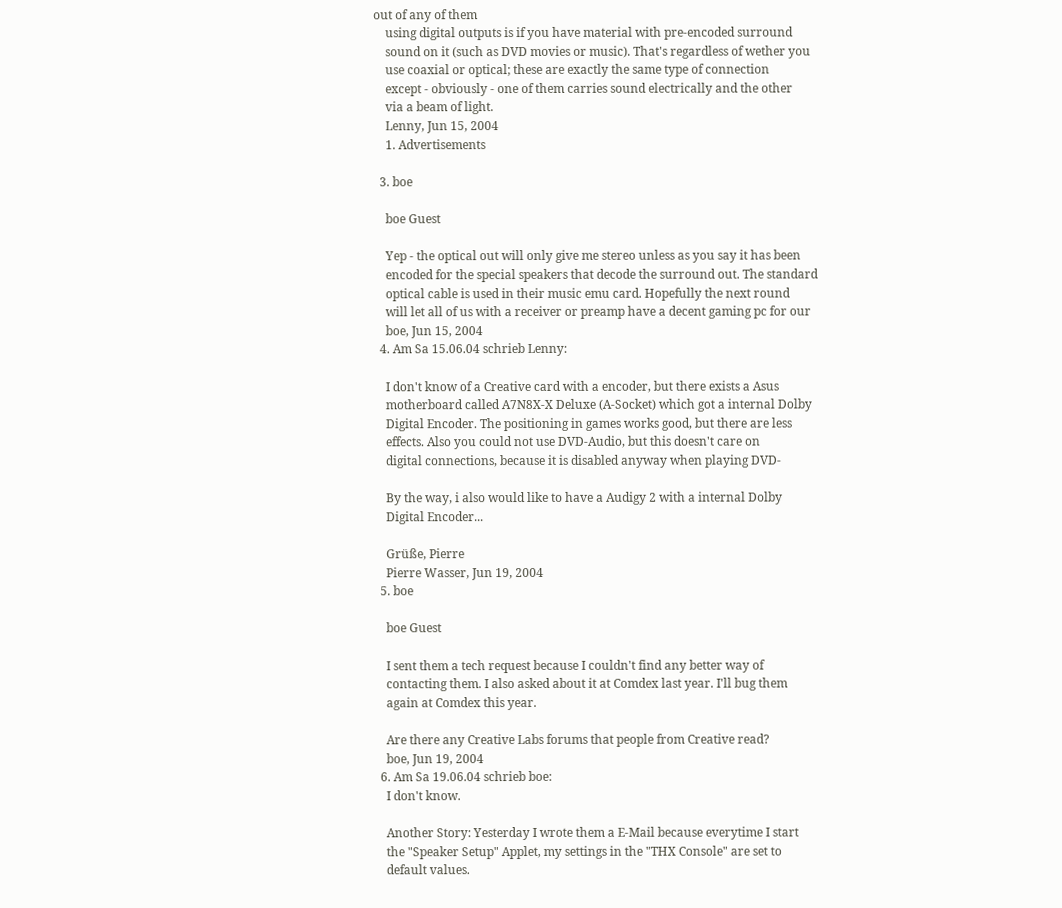out of any of them
    using digital outputs is if you have material with pre-encoded surround
    sound on it (such as DVD movies or music). That's regardless of wether you
    use coaxial or optical; these are exactly the same type of connection
    except - obviously - one of them carries sound electrically and the other
    via a beam of light.
    Lenny, Jun 15, 2004
    1. Advertisements

  3. boe

    boe Guest

    Yep - the optical out will only give me stereo unless as you say it has been
    encoded for the special speakers that decode the surround out. The standard
    optical cable is used in their music emu card. Hopefully the next round
    will let all of us with a receiver or preamp have a decent gaming pc for our
    boe, Jun 15, 2004
  4. Am Sa 15.06.04 schrieb Lenny:

    I don't know of a Creative card with a encoder, but there exists a Asus
    motherboard called A7N8X-X Deluxe (A-Socket) which got a internal Dolby
    Digital Encoder. The positioning in games works good, but there are less
    effects. Also you could not use DVD-Audio, but this doesn't care on
    digital connections, because it is disabled anyway when playing DVD-

    By the way, i also would like to have a Audigy 2 with a internal Dolby
    Digital Encoder...

    Grüße, Pierre
    Pierre Wasser, Jun 19, 2004
  5. boe

    boe Guest

    I sent them a tech request because I couldn't find any better way of
    contacting them. I also asked about it at Comdex last year. I'll bug them
    again at Comdex this year.

    Are there any Creative Labs forums that people from Creative read?
    boe, Jun 19, 2004
  6. Am Sa 19.06.04 schrieb boe:
    I don't know.

    Another Story: Yesterday I wrote them a E-Mail because everytime I start
    the "Speaker Setup" Applet, my settings in the "THX Console" are set to
    default values.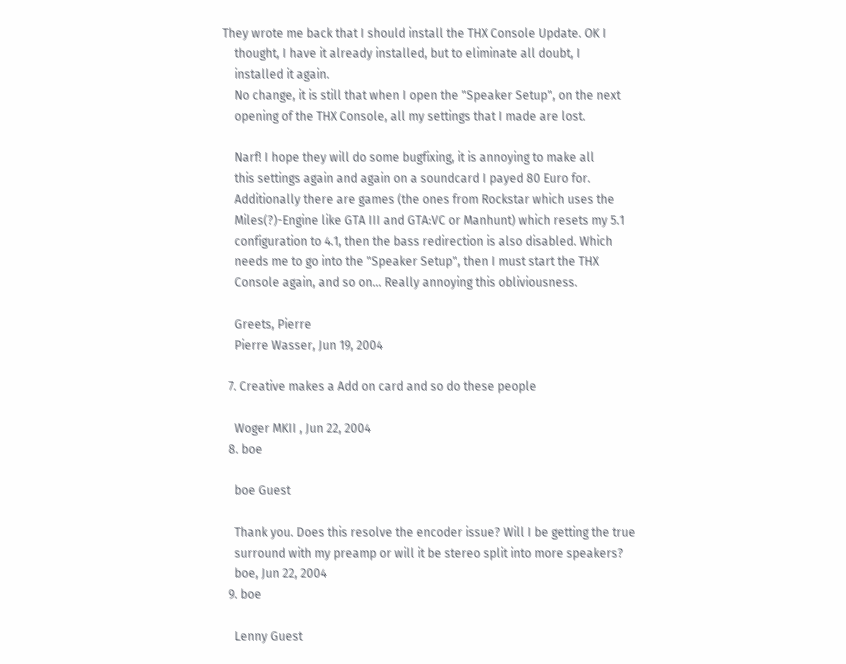They wrote me back that I should install the THX Console Update. OK I
    thought, I have it already installed, but to eliminate all doubt, I
    installed it again.
    No change, it is still that when I open the "Speaker Setup", on the next
    opening of the THX Console, all my settings that I made are lost.

    Narf! I hope they will do some bugfixing, it is annoying to make all
    this settings again and again on a soundcard I payed 80 Euro for.
    Additionally there are games (the ones from Rockstar which uses the
    Miles(?)-Engine like GTA III and GTA:VC or Manhunt) which resets my 5.1
    configuration to 4.1, then the bass redirection is also disabled. Which
    needs me to go into the "Speaker Setup", then I must start the THX
    Console again, and so on... Really annoying this obliviousness.

    Greets, Pierre
    Pierre Wasser, Jun 19, 2004

  7. Creative makes a Add on card and so do these people

    Woger MKII , Jun 22, 2004
  8. boe

    boe Guest

    Thank you. Does this resolve the encoder issue? Will I be getting the true
    surround with my preamp or will it be stereo split into more speakers?
    boe, Jun 22, 2004
  9. boe

    Lenny Guest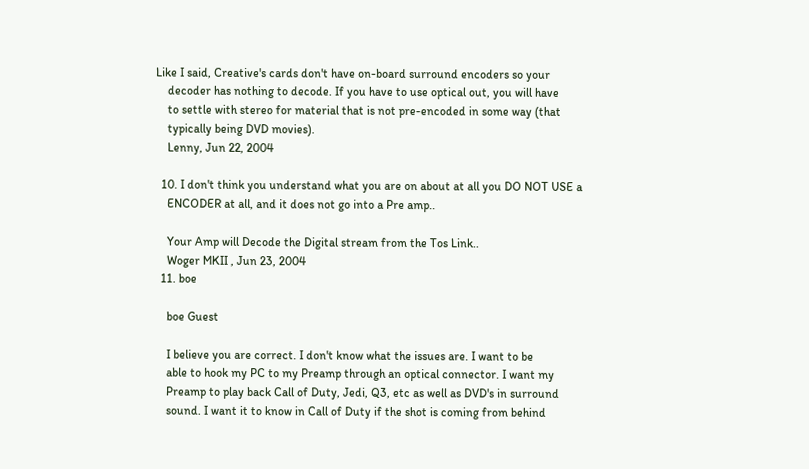Like I said, Creative's cards don't have on-board surround encoders so your
    decoder has nothing to decode. If you have to use optical out, you will have
    to settle with stereo for material that is not pre-encoded in some way (that
    typically being DVD movies).
    Lenny, Jun 22, 2004

  10. I don't think you understand what you are on about at all you DO NOT USE a
    ENCODER at all, and it does not go into a Pre amp..

    Your Amp will Decode the Digital stream from the Tos Link..
    Woger MKII , Jun 23, 2004
  11. boe

    boe Guest

    I believe you are correct. I don't know what the issues are. I want to be
    able to hook my PC to my Preamp through an optical connector. I want my
    Preamp to play back Call of Duty, Jedi, Q3, etc as well as DVD's in surround
    sound. I want it to know in Call of Duty if the shot is coming from behind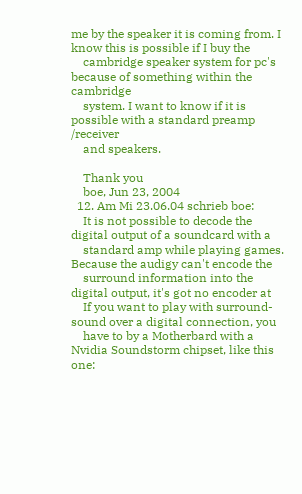me by the speaker it is coming from. I know this is possible if I buy the
    cambridge speaker system for pc's because of something within the cambridge
    system. I want to know if it is possible with a standard preamp /receiver
    and speakers.

    Thank you
    boe, Jun 23, 2004
  12. Am Mi 23.06.04 schrieb boe:
    It is not possible to decode the digital output of a soundcard with a
    standard amp while playing games. Because the audigy can't encode the
    surround information into the digital output, it's got no encoder at
    If you want to play with surround-sound over a digital connection, you
    have to by a Motherbard with a Nvidia Soundstorm chipset, like this one: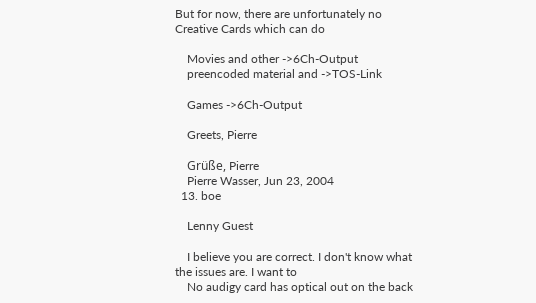But for now, there are unfortunately no Creative Cards which can do

    Movies and other ->6Ch-Output
    preencoded material and ->TOS-Link

    Games ->6Ch-Output

    Greets, Pierre

    Grüße, Pierre
    Pierre Wasser, Jun 23, 2004
  13. boe

    Lenny Guest

    I believe you are correct. I don't know what the issues are. I want to
    No audigy card has optical out on the back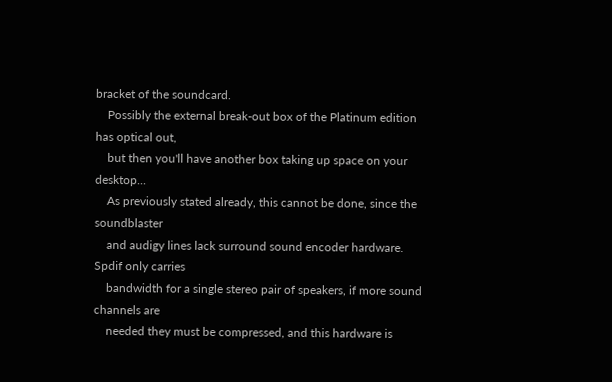bracket of the soundcard.
    Possibly the external break-out box of the Platinum edition has optical out,
    but then you'll have another box taking up space on your desktop...
    As previously stated already, this cannot be done, since the soundblaster
    and audigy lines lack surround sound encoder hardware. Spdif only carries
    bandwidth for a single stereo pair of speakers, if more sound channels are
    needed they must be compressed, and this hardware is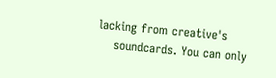lacking from creative's
    soundcards. You can only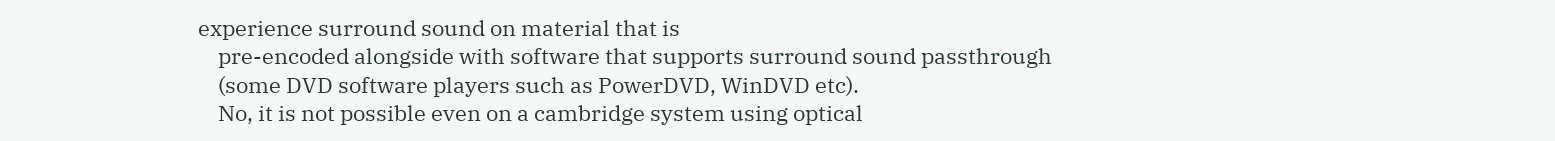experience surround sound on material that is
    pre-encoded alongside with software that supports surround sound passthrough
    (some DVD software players such as PowerDVD, WinDVD etc).
    No, it is not possible even on a cambridge system using optical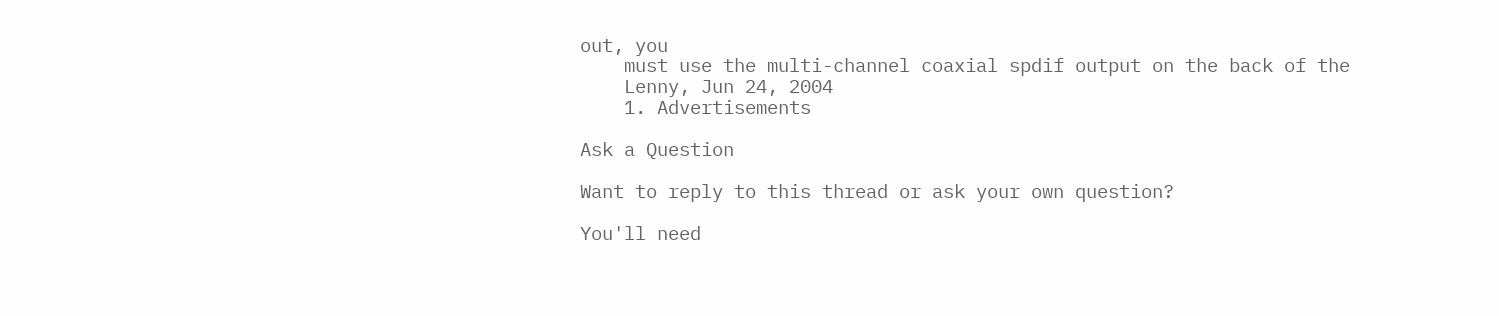out, you
    must use the multi-channel coaxial spdif output on the back of the
    Lenny, Jun 24, 2004
    1. Advertisements

Ask a Question

Want to reply to this thread or ask your own question?

You'll need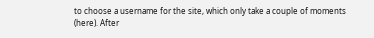to choose a username for the site, which only take a couple of moments (here). After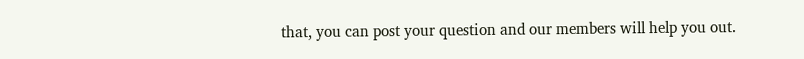that, you can post your question and our members will help you out.